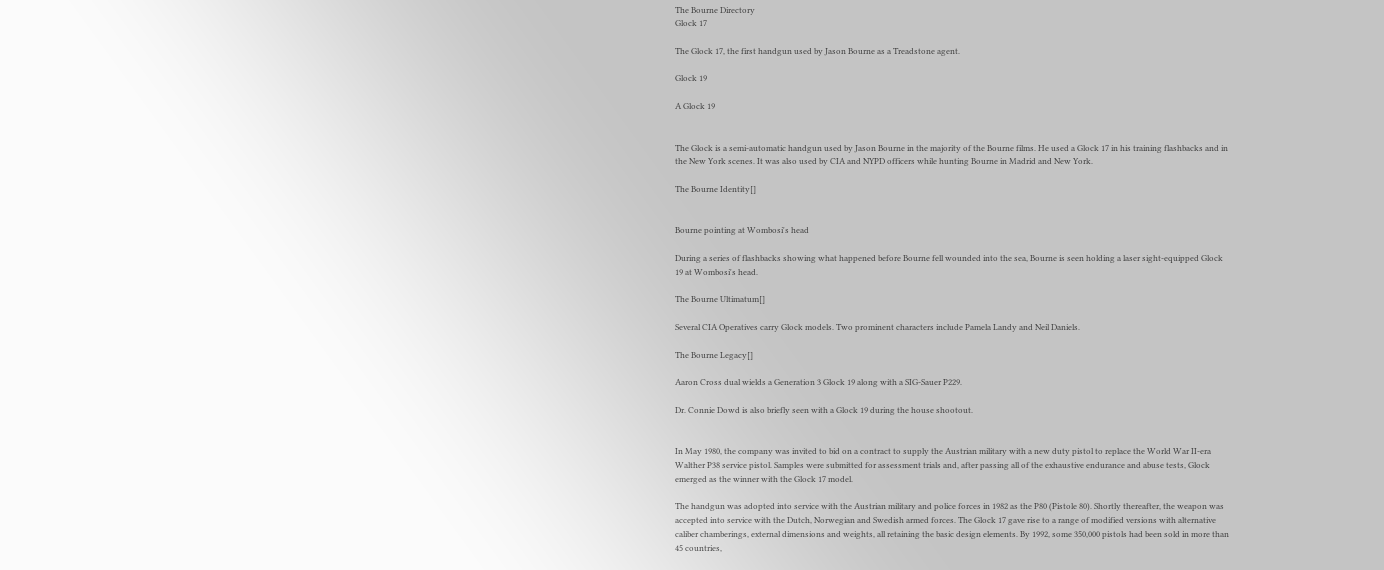The Bourne Directory
Glock 17

The Glock 17, the first handgun used by Jason Bourne as a Treadstone agent.

Glock 19

A Glock 19


The Glock is a semi-automatic handgun used by Jason Bourne in the majority of the Bourne films. He used a Glock 17 in his training flashbacks and in the New York scenes. It was also used by CIA and NYPD officers while hunting Bourne in Madrid and New York.

The Bourne Identity[]


Bourne pointing at Wombosi's head

During a series of flashbacks showing what happened before Bourne fell wounded into the sea, Bourne is seen holding a laser sight-equipped Glock 19 at Wombosi's head.

The Bourne Ultimatum[]

Several CIA Operatives carry Glock models. Two prominent characters include Pamela Landy and Neil Daniels.

The Bourne Legacy[]

Aaron Cross dual wields a Generation 3 Glock 19 along with a SIG-Sauer P229.

Dr. Connie Dowd is also briefly seen with a Glock 19 during the house shootout.


In May 1980, the company was invited to bid on a contract to supply the Austrian military with a new duty pistol to replace the World War II-era Walther P38 service pistol. Samples were submitted for assessment trials and, after passing all of the exhaustive endurance and abuse tests, Glock emerged as the winner with the Glock 17 model.

The handgun was adopted into service with the Austrian military and police forces in 1982 as the P80 (Pistole 80). Shortly thereafter, the weapon was accepted into service with the Dutch, Norwegian and Swedish armed forces. The Glock 17 gave rise to a range of modified versions with alternative caliber chamberings, external dimensions and weights, all retaining the basic design elements. By 1992, some 350,000 pistols had been sold in more than 45 countries,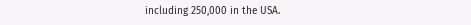including 250,000 in the USA.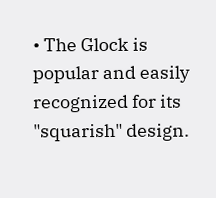• The Glock is popular and easily recognized for its "squarish" design.